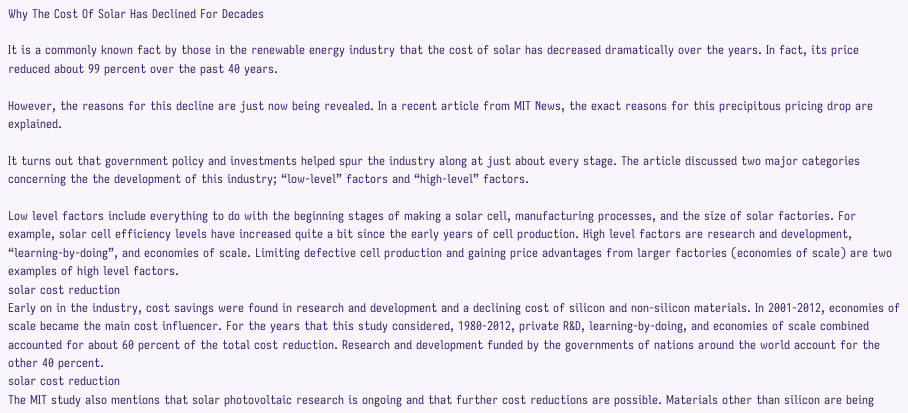Why The Cost Of Solar Has Declined For Decades

It is a commonly known fact by those in the renewable energy industry that the cost of solar has decreased dramatically over the years. In fact, its price reduced about 99 percent over the past 40 years.

However, the reasons for this decline are just now being revealed. In a recent article from MIT News, the exact reasons for this precipitous pricing drop are explained.

It turns out that government policy and investments helped spur the industry along at just about every stage. The article discussed two major categories concerning the the development of this industry; “low-level” factors and “high-level” factors.

Low level factors include everything to do with the beginning stages of making a solar cell, manufacturing processes, and the size of solar factories. For example, solar cell efficiency levels have increased quite a bit since the early years of cell production. High level factors are research and development, “learning-by-doing”, and economies of scale. Limiting defective cell production and gaining price advantages from larger factories (economies of scale) are two examples of high level factors.
solar cost reduction
Early on in the industry, cost savings were found in research and development and a declining cost of silicon and non-silicon materials. In 2001-2012, economies of scale became the main cost influencer. For the years that this study considered, 1980-2012, private R&D, learning-by-doing, and economies of scale combined accounted for about 60 percent of the total cost reduction. Research and development funded by the governments of nations around the world account for the other 40 percent.
solar cost reduction
The MIT study also mentions that solar photovoltaic research is ongoing and that further cost reductions are possible. Materials other than silicon are being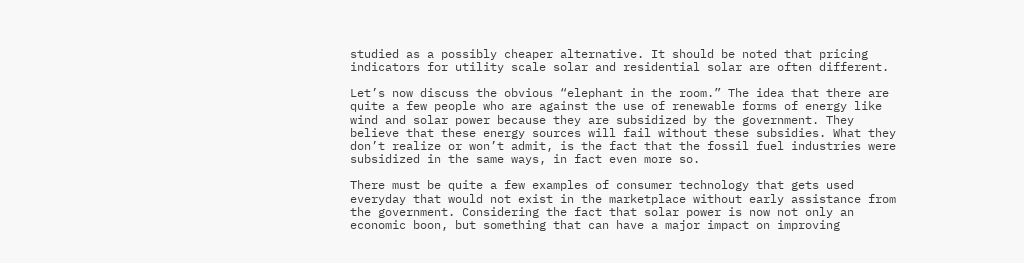studied as a possibly cheaper alternative. It should be noted that pricing indicators for utility scale solar and residential solar are often different.

Let’s now discuss the obvious “elephant in the room.” The idea that there are quite a few people who are against the use of renewable forms of energy like wind and solar power because they are subsidized by the government. They believe that these energy sources will fail without these subsidies. What they don’t realize or won’t admit, is the fact that the fossil fuel industries were subsidized in the same ways, in fact even more so.

There must be quite a few examples of consumer technology that gets used everyday that would not exist in the marketplace without early assistance from the government. Considering the fact that solar power is now not only an economic boon, but something that can have a major impact on improving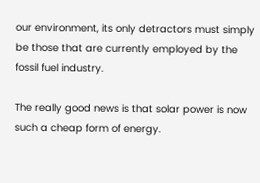our environment, its only detractors must simply be those that are currently employed by the fossil fuel industry.

The really good news is that solar power is now such a cheap form of energy.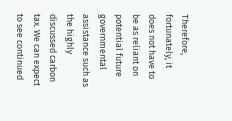Therefore, fortunately, it does not have to be as reliant on potential future governmental assistance such as the highly discussed carbon tax. We can expect to see continued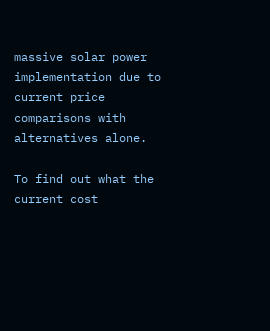massive solar power implementation due to current price comparisons with alternatives alone.

To find out what the current cost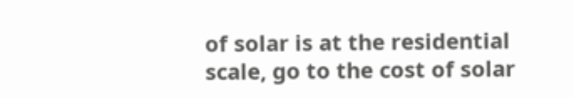of solar is at the residential scale, go to the cost of solar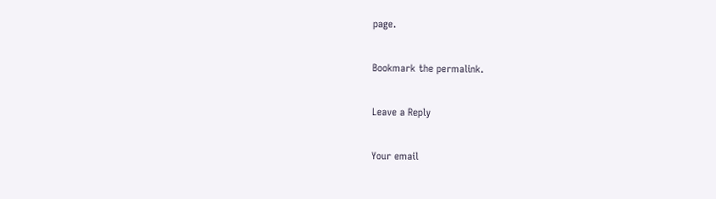page.

Bookmark the permalink.

Leave a Reply

Your email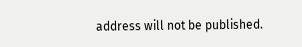address will not be published.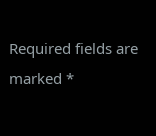Required fields are marked *